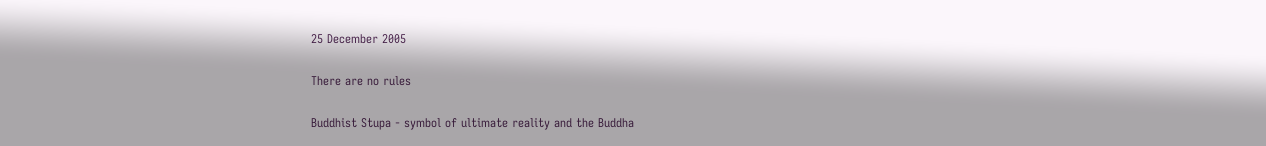25 December 2005

There are no rules

Buddhist Stupa - symbol of ultimate reality and the Buddha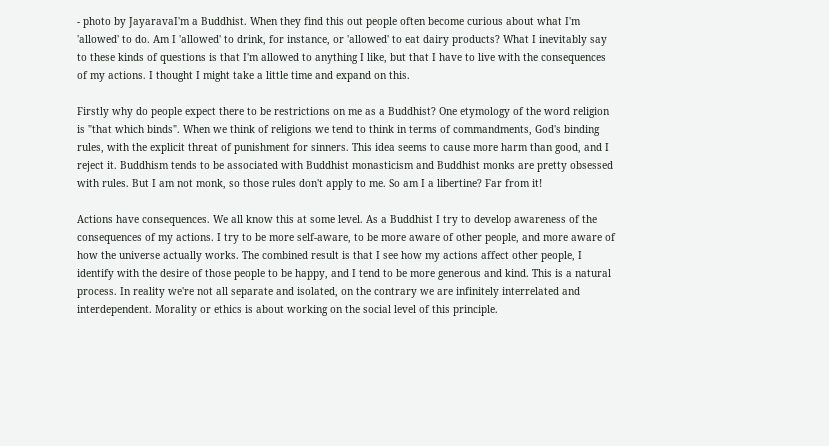- photo by JayaravaI'm a Buddhist. When they find this out people often become curious about what I'm 'allowed' to do. Am I 'allowed' to drink, for instance, or 'allowed' to eat dairy products? What I inevitably say to these kinds of questions is that I'm allowed to anything I like, but that I have to live with the consequences of my actions. I thought I might take a little time and expand on this.

Firstly why do people expect there to be restrictions on me as a Buddhist? One etymology of the word religion is "that which binds". When we think of religions we tend to think in terms of commandments, God's binding rules, with the explicit threat of punishment for sinners. This idea seems to cause more harm than good, and I reject it. Buddhism tends to be associated with Buddhist monasticism and Buddhist monks are pretty obsessed with rules. But I am not monk, so those rules don't apply to me. So am I a libertine? Far from it!

Actions have consequences. We all know this at some level. As a Buddhist I try to develop awareness of the consequences of my actions. I try to be more self-aware, to be more aware of other people, and more aware of how the universe actually works. The combined result is that I see how my actions affect other people, I identify with the desire of those people to be happy, and I tend to be more generous and kind. This is a natural process. In reality we're not all separate and isolated, on the contrary we are infinitely interrelated and interdependent. Morality or ethics is about working on the social level of this principle.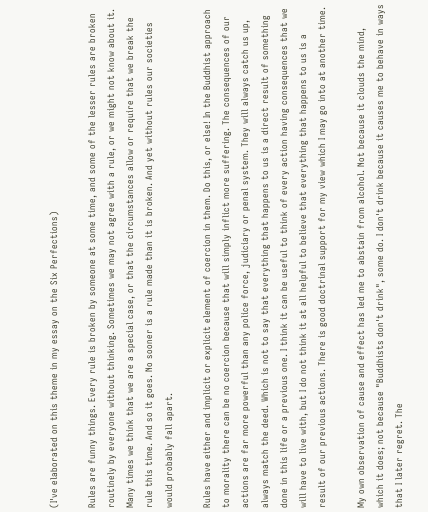(I've elaborated on this theme in my essay on the Six Perfections)

Rules are funny things. Every rule is broken by someone at some time, and some of the lesser rules are broken routinely by everyone without thinking. Sometimes we may not agree with a rule, or we might not know about it. Many times we think that we are a special case, or that the circumstances allow or require that we break the rule this time. And so it goes. No sooner is a rule made than it is broken. And yet without rules our societies would probably fall apart.

Rules have either and implicit or explicit element of coercion in them. Do this, or else! In the Buddhist approach to morality there can be no coercion because that will simply inflict more suffering. The consequences of our actions are far more powerful than any police force, judiciary or penal system. They will always catch us up, always match the deed. Which is not to say that everything that happens to us is a direct result of something done in this life or a previous one. I think it can be useful to think of every action having consequences that we will have to live with, but I do not think it at all helpful to believe that everything that happens to us is a result of our previous actions. There is good doctrinal support for my view which I may go into at another time.

My own observation of cause and effect has led me to abstain from alcohol. Not because it clouds the mind, which it does; not because "Buddhists don't drink", some do. I don't drink because it causes me to behave in ways that I later regret. The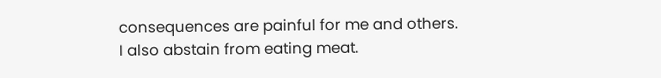consequences are painful for me and others. I also abstain from eating meat.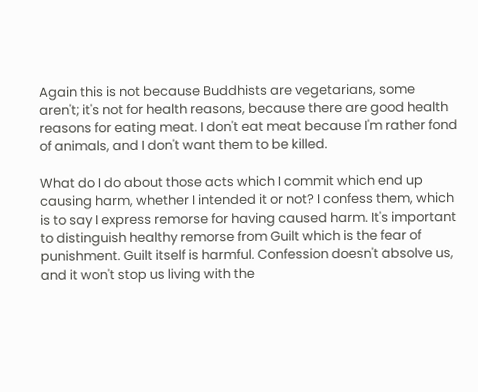Again this is not because Buddhists are vegetarians, some aren't; it's not for health reasons, because there are good health reasons for eating meat. I don't eat meat because I'm rather fond of animals, and I don't want them to be killed.

What do I do about those acts which I commit which end up causing harm, whether I intended it or not? I confess them, which is to say I express remorse for having caused harm. It's important to distinguish healthy remorse from Guilt which is the fear of punishment. Guilt itself is harmful. Confession doesn't absolve us, and it won't stop us living with the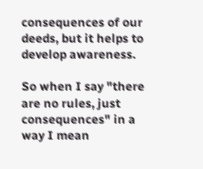consequences of our deeds, but it helps to develop awareness.

So when I say "there are no rules, just consequences" in a way I mean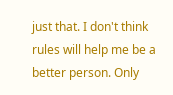just that. I don't think rules will help me be a better person. Only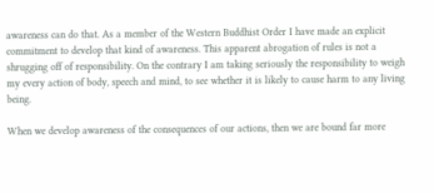awareness can do that. As a member of the Western Buddhist Order I have made an explicit commitment to develop that kind of awareness. This apparent abrogation of rules is not a shrugging off of responsibility. On the contrary I am taking seriously the responsibility to weigh my every action of body, speech and mind, to see whether it is likely to cause harm to any living being.

When we develop awareness of the consequences of our actions, then we are bound far more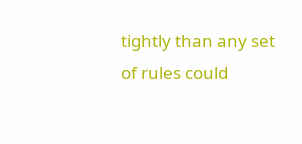tightly than any set of rules could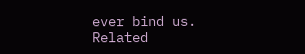ever bind us.
Related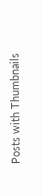Posts with Thumbnails